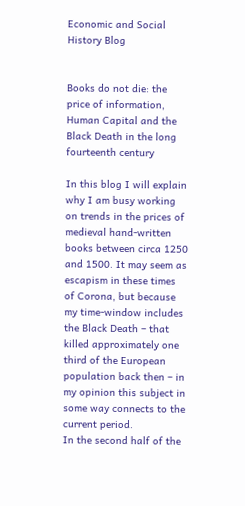Economic and Social History Blog


Books do not die: the price of information, Human Capital and the Black Death in the long fourteenth century

In this blog I will explain why I am busy working on trends in the prices of medieval hand-written books between circa 1250 and 1500. It may seem as escapism in these times of Corona, but because my time-window includes the Black Death – that killed approximately one third of the European population back then – in my opinion this subject in some way connects to the
current period.
In the second half of the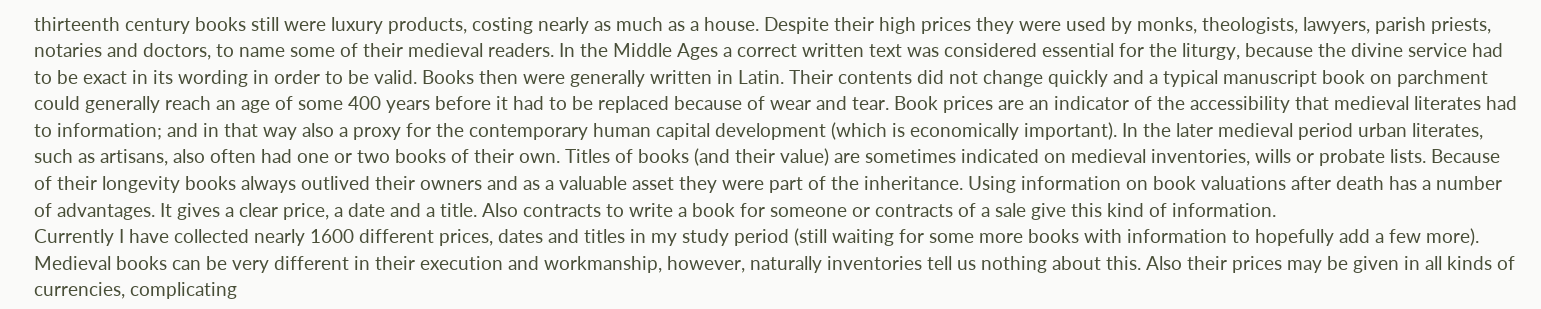thirteenth century books still were luxury products, costing nearly as much as a house. Despite their high prices they were used by monks, theologists, lawyers, parish priests, notaries and doctors, to name some of their medieval readers. In the Middle Ages a correct written text was considered essential for the liturgy, because the divine service had to be exact in its wording in order to be valid. Books then were generally written in Latin. Their contents did not change quickly and a typical manuscript book on parchment could generally reach an age of some 400 years before it had to be replaced because of wear and tear. Book prices are an indicator of the accessibility that medieval literates had to information; and in that way also a proxy for the contemporary human capital development (which is economically important). In the later medieval period urban literates, such as artisans, also often had one or two books of their own. Titles of books (and their value) are sometimes indicated on medieval inventories, wills or probate lists. Because of their longevity books always outlived their owners and as a valuable asset they were part of the inheritance. Using information on book valuations after death has a number of advantages. It gives a clear price, a date and a title. Also contracts to write a book for someone or contracts of a sale give this kind of information.
Currently I have collected nearly 1600 different prices, dates and titles in my study period (still waiting for some more books with information to hopefully add a few more). Medieval books can be very different in their execution and workmanship, however, naturally inventories tell us nothing about this. Also their prices may be given in all kinds of currencies, complicating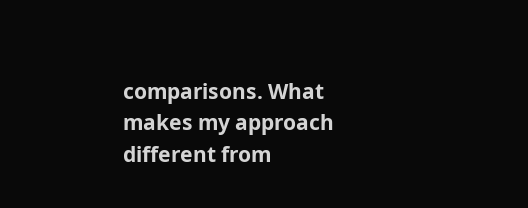comparisons. What makes my approach different from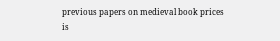previous papers on medieval book prices is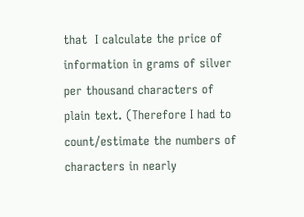that  I calculate the price of information in grams of silver per thousand characters of plain text. (Therefore I had to count/estimate the numbers of characters in nearly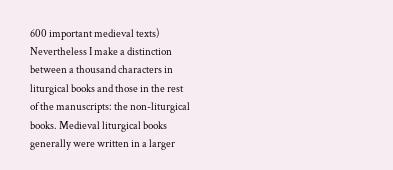600 important medieval texts) Nevertheless I make a distinction between a thousand characters in liturgical books and those in the rest of the manuscripts: the non-liturgical books. Medieval liturgical books generally were written in a larger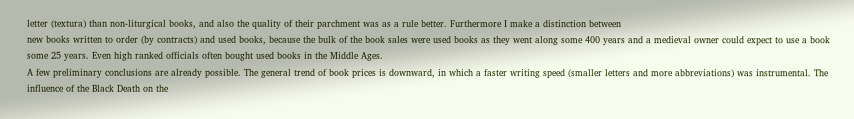letter (textura) than non-liturgical books, and also the quality of their parchment was as a rule better. Furthermore I make a distinction between
new books written to order (by contracts) and used books, because the bulk of the book sales were used books as they went along some 400 years and a medieval owner could expect to use a book some 25 years. Even high ranked officials often bought used books in the Middle Ages.
A few preliminary conclusions are already possible. The general trend of book prices is downward, in which a faster writing speed (smaller letters and more abbreviations) was instrumental. The influence of the Black Death on the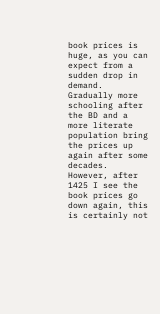book prices is huge, as you can expect from a sudden drop in demand. Gradually more schooling after the BD and a more literate population bring the prices up again after some decades. However, after 1425 I see the book prices go down again, this is certainly not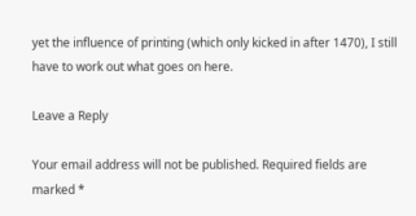yet the influence of printing (which only kicked in after 1470), I still have to work out what goes on here.

Leave a Reply

Your email address will not be published. Required fields are marked *